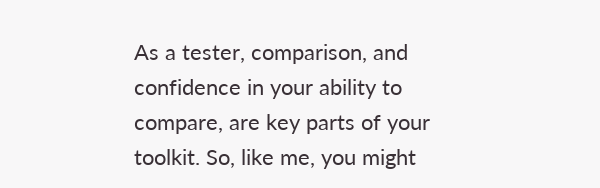As a tester, comparison, and confidence in your ability to compare, are key parts of your toolkit. So, like me, you might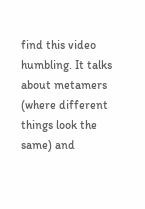find this video humbling. It talks about metamers (where different things look the same) and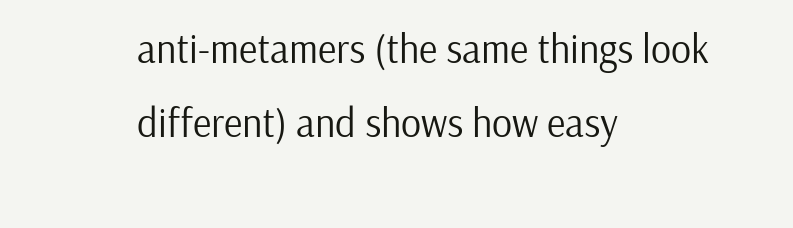anti-metamers (the same things look different) and shows how easy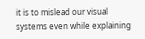it is to mislead our visual systems even while explaining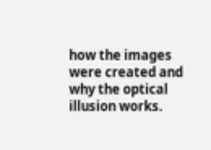how the images were created and why the optical illusion works.